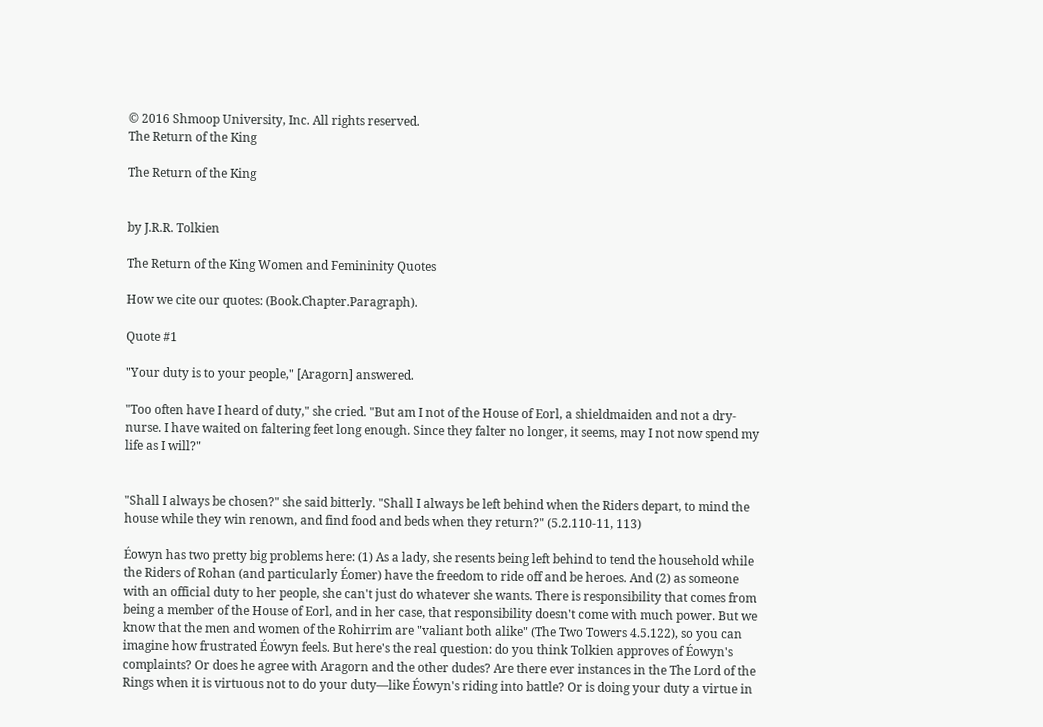© 2016 Shmoop University, Inc. All rights reserved.
The Return of the King

The Return of the King


by J.R.R. Tolkien

The Return of the King Women and Femininity Quotes

How we cite our quotes: (Book.Chapter.Paragraph).

Quote #1

"Your duty is to your people," [Aragorn] answered.

"Too often have I heard of duty," she cried. "But am I not of the House of Eorl, a shieldmaiden and not a dry-nurse. I have waited on faltering feet long enough. Since they falter no longer, it seems, may I not now spend my life as I will?"


"Shall I always be chosen?" she said bitterly. "Shall I always be left behind when the Riders depart, to mind the house while they win renown, and find food and beds when they return?" (5.2.110-11, 113)

Éowyn has two pretty big problems here: (1) As a lady, she resents being left behind to tend the household while the Riders of Rohan (and particularly Éomer) have the freedom to ride off and be heroes. And (2) as someone with an official duty to her people, she can't just do whatever she wants. There is responsibility that comes from being a member of the House of Eorl, and in her case, that responsibility doesn't come with much power. But we know that the men and women of the Rohirrim are "valiant both alike" (The Two Towers 4.5.122), so you can imagine how frustrated Éowyn feels. But here's the real question: do you think Tolkien approves of Éowyn's complaints? Or does he agree with Aragorn and the other dudes? Are there ever instances in the The Lord of the Rings when it is virtuous not to do your duty—like Éowyn's riding into battle? Or is doing your duty a virtue in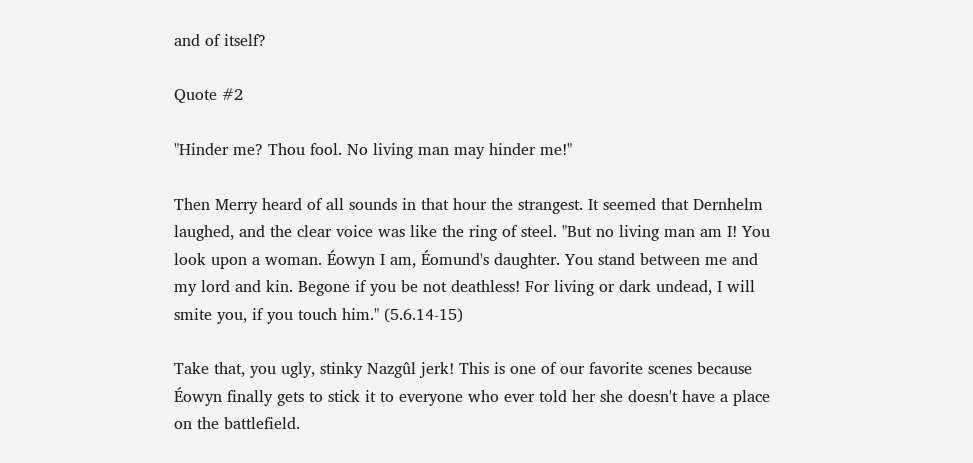and of itself?

Quote #2

"Hinder me? Thou fool. No living man may hinder me!"

Then Merry heard of all sounds in that hour the strangest. It seemed that Dernhelm laughed, and the clear voice was like the ring of steel. "But no living man am I! You look upon a woman. Éowyn I am, Éomund's daughter. You stand between me and my lord and kin. Begone if you be not deathless! For living or dark undead, I will smite you, if you touch him." (5.6.14-15)

Take that, you ugly, stinky Nazgûl jerk! This is one of our favorite scenes because Éowyn finally gets to stick it to everyone who ever told her she doesn't have a place on the battlefield.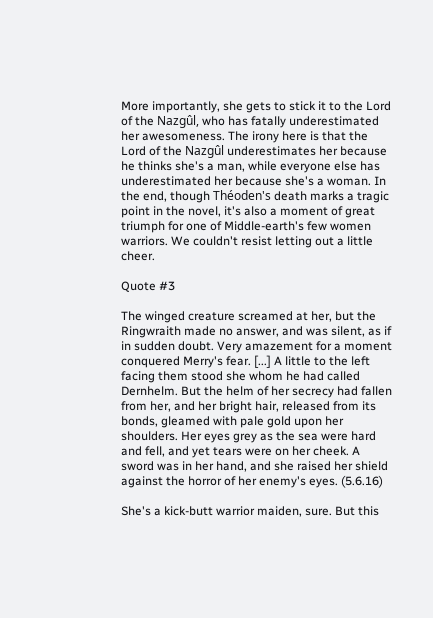More importantly, she gets to stick it to the Lord of the Nazgûl, who has fatally underestimated her awesomeness. The irony here is that the Lord of the Nazgûl underestimates her because he thinks she's a man, while everyone else has underestimated her because she's a woman. In the end, though Théoden's death marks a tragic point in the novel, it's also a moment of great triumph for one of Middle-earth's few women warriors. We couldn't resist letting out a little cheer.

Quote #3

The winged creature screamed at her, but the Ringwraith made no answer, and was silent, as if in sudden doubt. Very amazement for a moment conquered Merry's fear. [...] A little to the left facing them stood she whom he had called Dernhelm. But the helm of her secrecy had fallen from her, and her bright hair, released from its bonds, gleamed with pale gold upon her shoulders. Her eyes grey as the sea were hard and fell, and yet tears were on her cheek. A sword was in her hand, and she raised her shield against the horror of her enemy's eyes. (5.6.16)

She's a kick-butt warrior maiden, sure. But this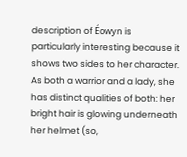description of Éowyn is particularly interesting because it shows two sides to her character. As both a warrior and a lady, she has distinct qualities of both: her bright hair is glowing underneath her helmet (so,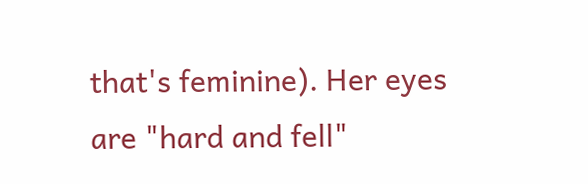that's feminine). Her eyes are "hard and fell"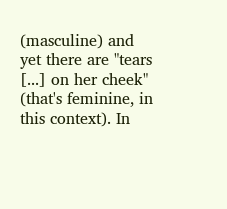(masculine) and yet there are "tears [...] on her cheek" (that's feminine, in this context). In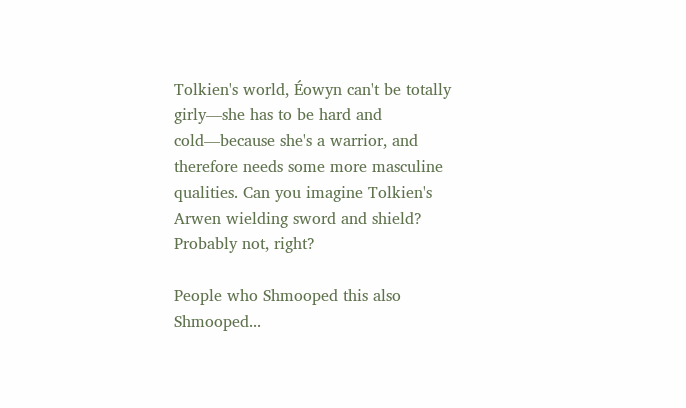Tolkien's world, Éowyn can't be totally girly—she has to be hard and cold—because she's a warrior, and therefore needs some more masculine qualities. Can you imagine Tolkien's Arwen wielding sword and shield? Probably not, right?

People who Shmooped this also Shmooped...